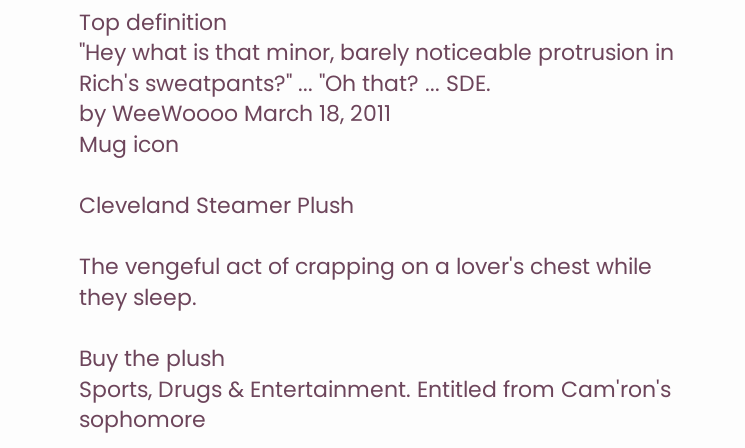Top definition
"Hey what is that minor, barely noticeable protrusion in Rich's sweatpants?" ... "Oh that? ... SDE.
by WeeWoooo March 18, 2011
Mug icon

Cleveland Steamer Plush

The vengeful act of crapping on a lover's chest while they sleep.

Buy the plush
Sports, Drugs & Entertainment. Entitled from Cam'ron's sophomore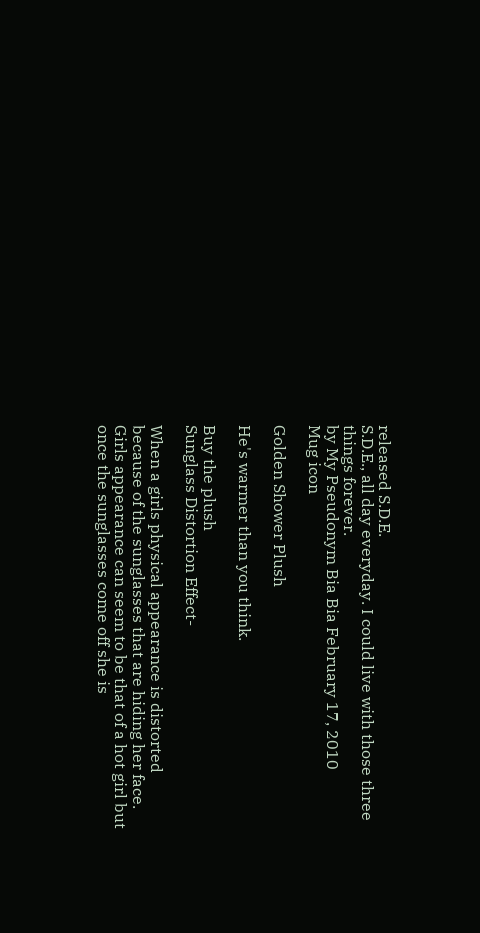released S.D.E.
S.D.E., all day everyday. I could live with those three things forever.
by My Pseudonym Bia Bia February 17, 2010
Mug icon

Golden Shower Plush

He's warmer than you think.

Buy the plush
Sunglass Distortion Effect-

When a girls physical appearance is distorted because of the sunglasses that are hiding her face. Girls appearance can seem to be that of a hot girl but once the sunglasses come off she is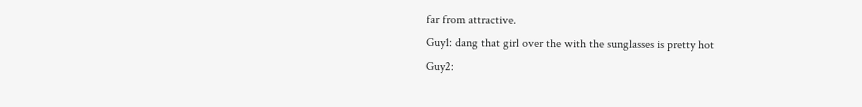far from attractive.
Guy1: dang that girl over the with the sunglasses is pretty hot
Guy2: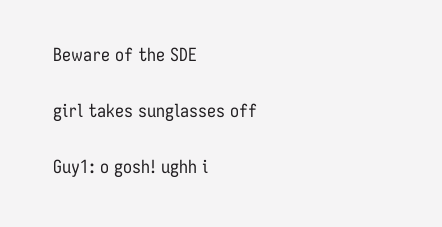Beware of the SDE

girl takes sunglasses off

Guy1: o gosh! ughh i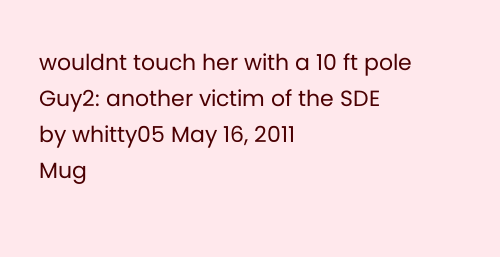wouldnt touch her with a 10 ft pole
Guy2: another victim of the SDE
by whitty05 May 16, 2011
Mug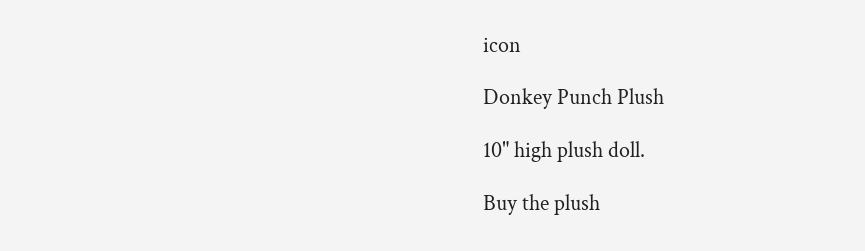icon

Donkey Punch Plush

10" high plush doll.

Buy the plush